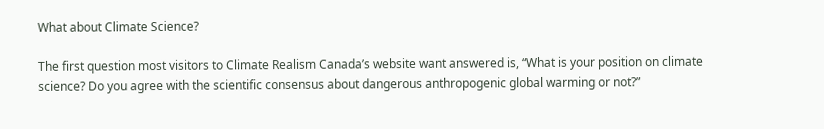What about Climate Science?

The first question most visitors to Climate Realism Canada’s website want answered is, “What is your position on climate science? Do you agree with the scientific consensus about dangerous anthropogenic global warming or not?”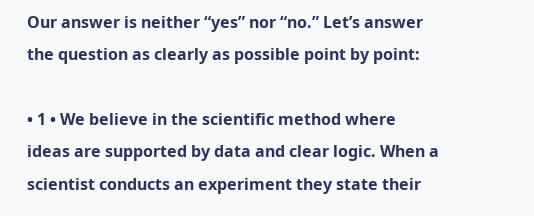Our answer is neither “yes” nor “no.” Let’s answer the question as clearly as possible point by point:

• 1 • We believe in the scientific method where ideas are supported by data and clear logic. When a scientist conducts an experiment they state their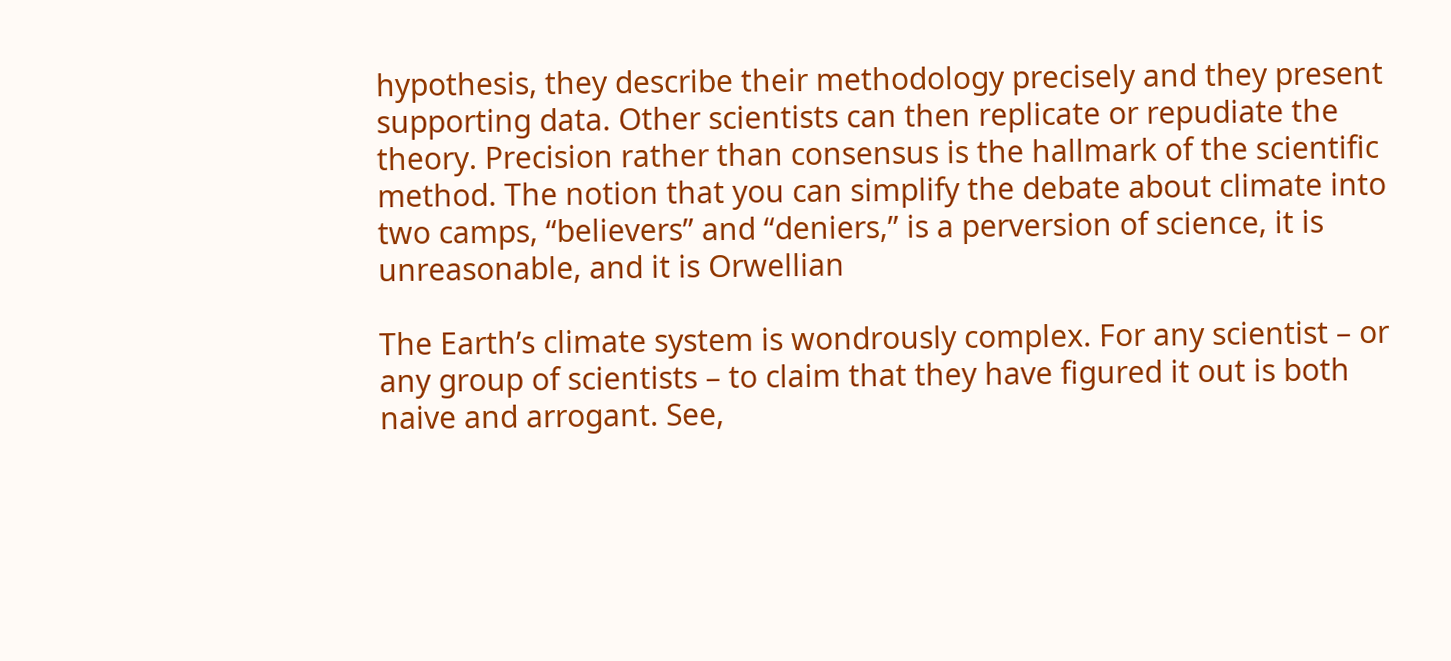hypothesis, they describe their methodology precisely and they present supporting data. Other scientists can then replicate or repudiate the theory. Precision rather than consensus is the hallmark of the scientific method. The notion that you can simplify the debate about climate into two camps, “believers” and “deniers,” is a perversion of science, it is unreasonable, and it is Orwellian

The Earth’s climate system is wondrously complex. For any scientist – or any group of scientists – to claim that they have figured it out is both naive and arrogant. See,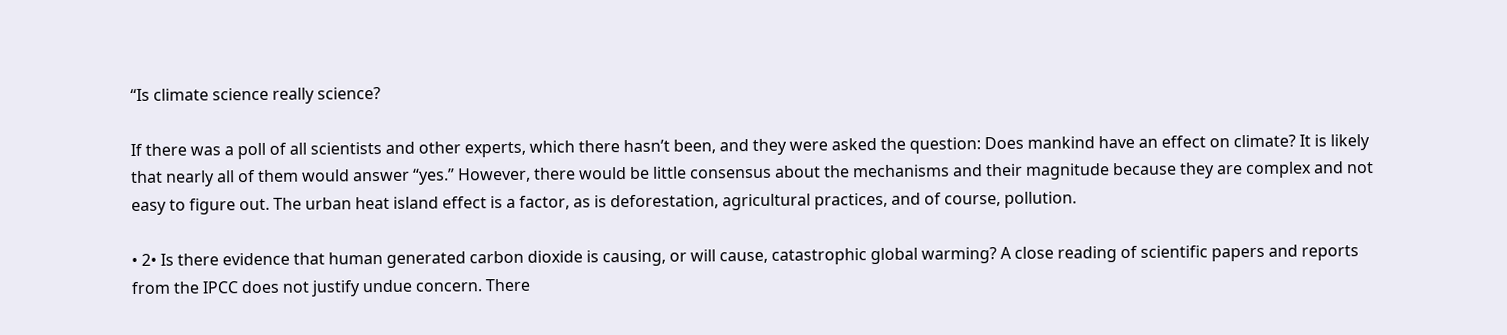“Is climate science really science?

If there was a poll of all scientists and other experts, which there hasn’t been, and they were asked the question: Does mankind have an effect on climate? It is likely that nearly all of them would answer “yes.” However, there would be little consensus about the mechanisms and their magnitude because they are complex and not easy to figure out. The urban heat island effect is a factor, as is deforestation, agricultural practices, and of course, pollution.

• 2• Is there evidence that human generated carbon dioxide is causing, or will cause, catastrophic global warming? A close reading of scientific papers and reports from the IPCC does not justify undue concern. There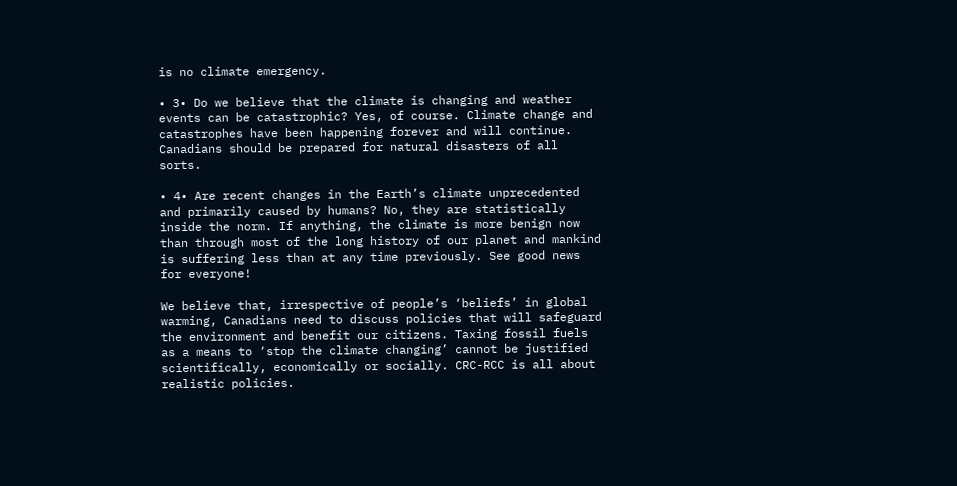is no climate emergency.

• 3• Do we believe that the climate is changing and weather events can be catastrophic? Yes, of course. Climate change and catastrophes have been happening forever and will continue. Canadians should be prepared for natural disasters of all sorts.

• 4• Are recent changes in the Earth’s climate unprecedented and primarily caused by humans? No, they are statistically inside the norm. If anything, the climate is more benign now than through most of the long history of our planet and mankind is suffering less than at any time previously. See good news for everyone!

We believe that, irrespective of people’s ‘beliefs’ in global warming, Canadians need to discuss policies that will safeguard the environment and benefit our citizens. Taxing fossil fuels as a means to ‘stop the climate changing’ cannot be justified scientifically, economically or socially. CRC-RCC is all about realistic policies.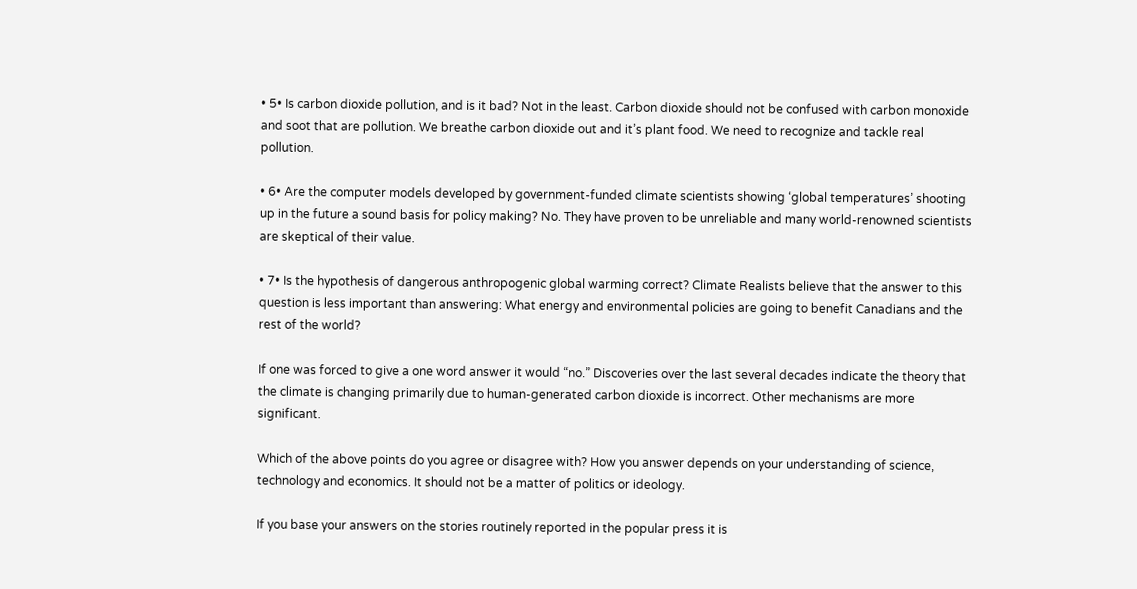• 5• Is carbon dioxide pollution, and is it bad? Not in the least. Carbon dioxide should not be confused with carbon monoxide and soot that are pollution. We breathe carbon dioxide out and it’s plant food. We need to recognize and tackle real pollution.

• 6• Are the computer models developed by government-funded climate scientists showing ‘global temperatures’ shooting up in the future a sound basis for policy making? No. They have proven to be unreliable and many world-renowned scientists are skeptical of their value.

• 7• Is the hypothesis of dangerous anthropogenic global warming correct? Climate Realists believe that the answer to this question is less important than answering: What energy and environmental policies are going to benefit Canadians and the rest of the world?

If one was forced to give a one word answer it would “no.” Discoveries over the last several decades indicate the theory that the climate is changing primarily due to human-generated carbon dioxide is incorrect. Other mechanisms are more significant.

Which of the above points do you agree or disagree with? How you answer depends on your understanding of science, technology and economics. It should not be a matter of politics or ideology.

If you base your answers on the stories routinely reported in the popular press it is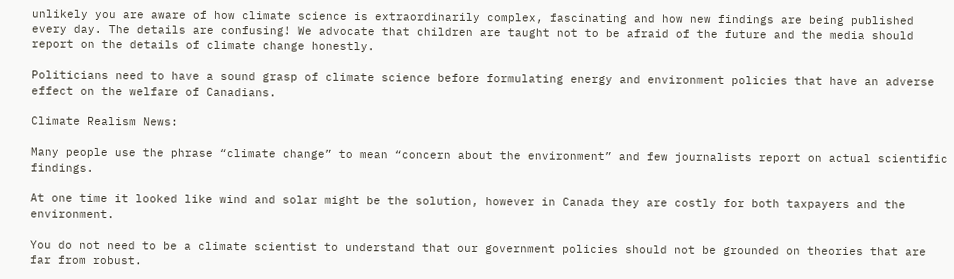unlikely you are aware of how climate science is extraordinarily complex, fascinating and how new findings are being published every day. The details are confusing! We advocate that children are taught not to be afraid of the future and the media should report on the details of climate change honestly.

Politicians need to have a sound grasp of climate science before formulating energy and environment policies that have an adverse effect on the welfare of Canadians.

Climate Realism News:

Many people use the phrase “climate change” to mean “concern about the environment” and few journalists report on actual scientific findings.

At one time it looked like wind and solar might be the solution, however in Canada they are costly for both taxpayers and the environment.

You do not need to be a climate scientist to understand that our government policies should not be grounded on theories that are far from robust.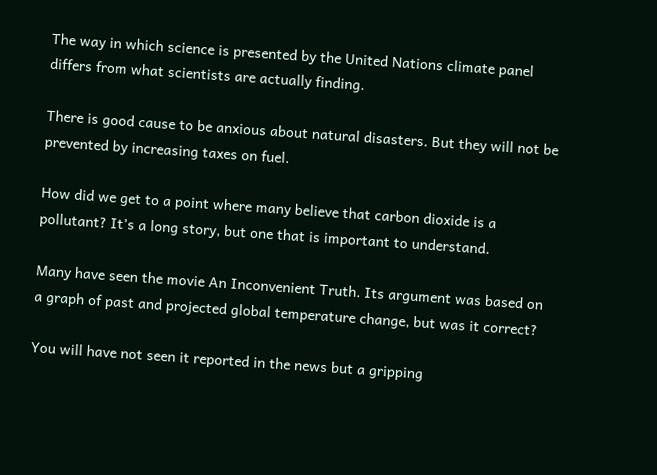The way in which science is presented by the United Nations climate panel differs from what scientists are actually finding.

There is good cause to be anxious about natural disasters. But they will not be prevented by increasing taxes on fuel.

How did we get to a point where many believe that carbon dioxide is a pollutant? It’s a long story, but one that is important to understand.

Many have seen the movie An Inconvenient Truth. Its argument was based on a graph of past and projected global temperature change, but was it correct?

You will have not seen it reported in the news but a gripping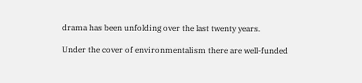drama has been unfolding over the last twenty years.

Under the cover of environmentalism there are well-funded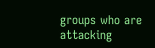groups who are attacking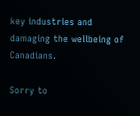key industries and damaging the wellbeing of Canadians.

Sorry to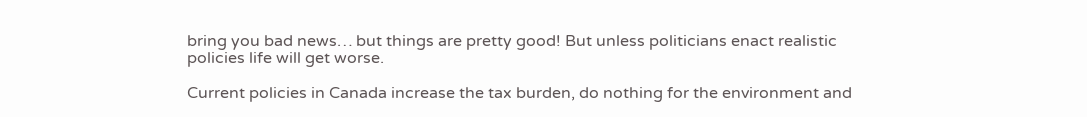bring you bad news… but things are pretty good! But unless politicians enact realistic policies life will get worse.

Current policies in Canada increase the tax burden, do nothing for the environment and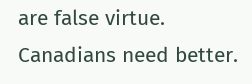are false virtue. Canadians need better.